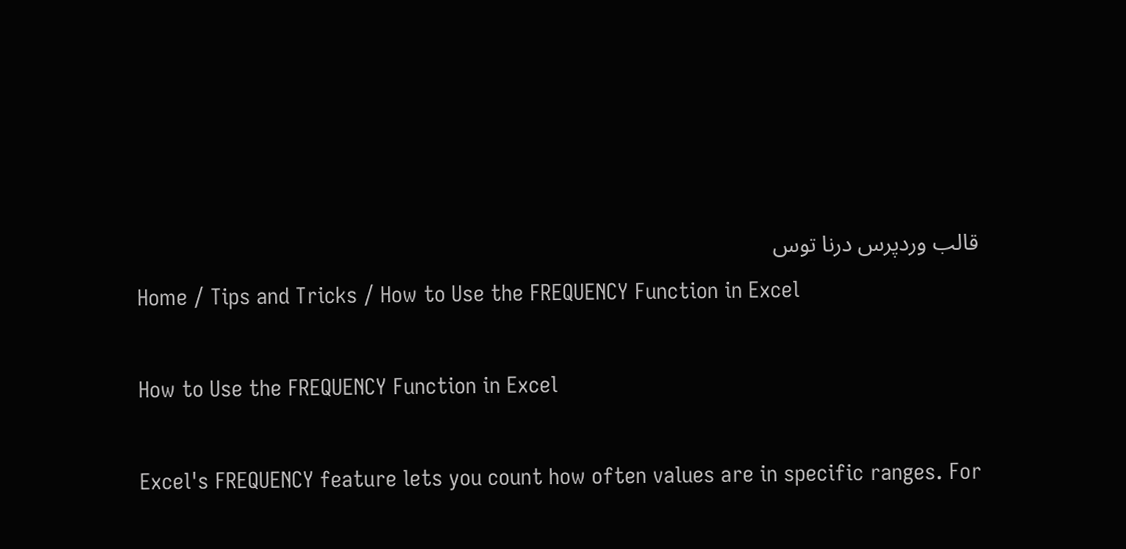قالب وردپرس درنا توس
Home / Tips and Tricks / How to Use the FREQUENCY Function in Excel

How to Use the FREQUENCY Function in Excel

Excel's FREQUENCY feature lets you count how often values are in specific ranges. For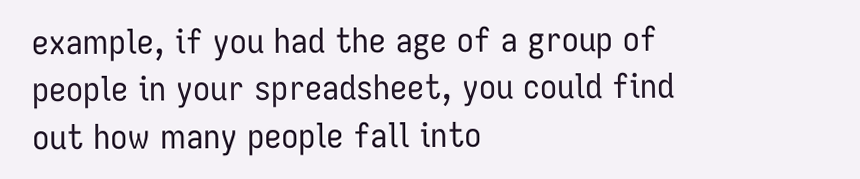example, if you had the age of a group of people in your spreadsheet, you could find out how many people fall into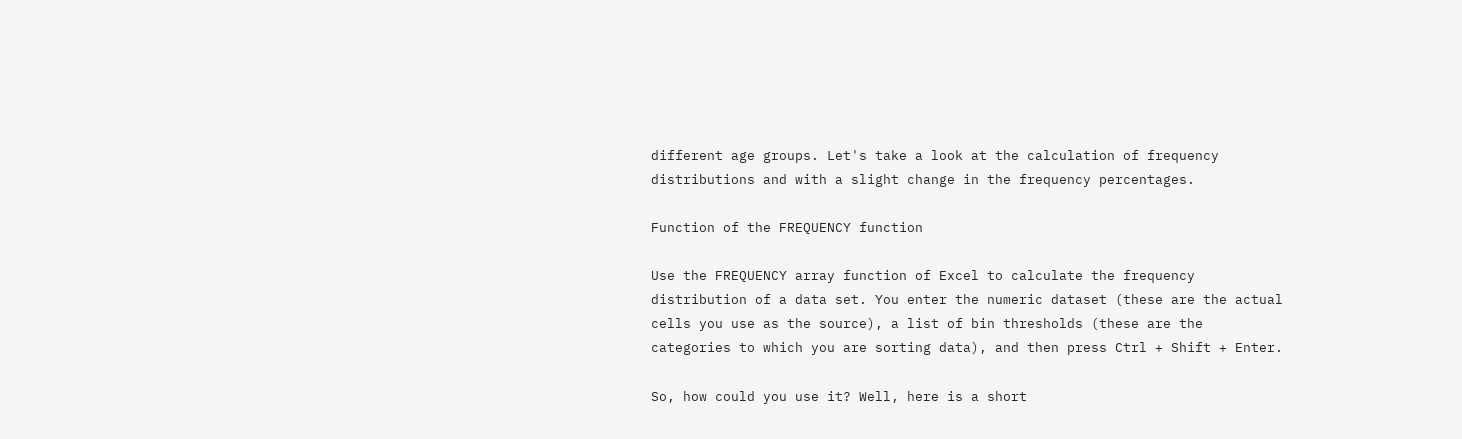different age groups. Let's take a look at the calculation of frequency distributions and with a slight change in the frequency percentages.

Function of the FREQUENCY function

Use the FREQUENCY array function of Excel to calculate the frequency distribution of a data set. You enter the numeric dataset (these are the actual cells you use as the source), a list of bin thresholds (these are the categories to which you are sorting data), and then press Ctrl + Shift + Enter.

So, how could you use it? Well, here is a short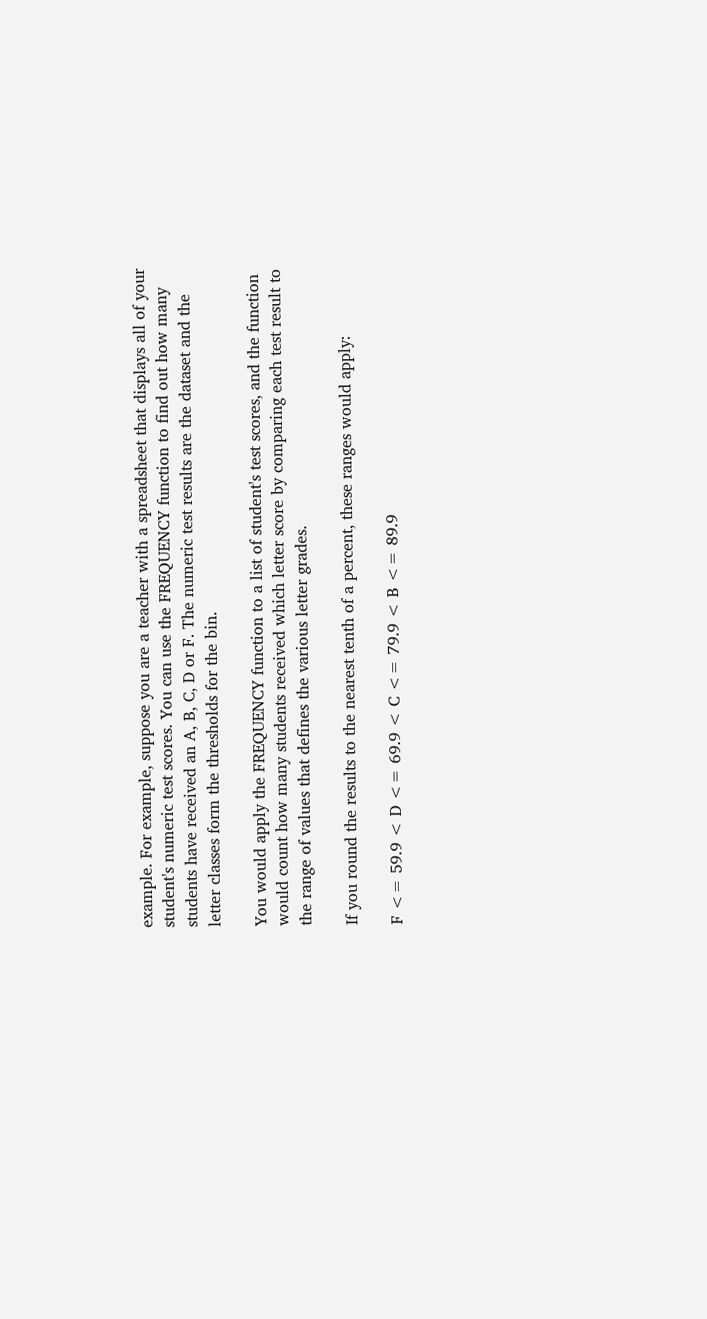example. For example, suppose you are a teacher with a spreadsheet that displays all of your student's numeric test scores. You can use the FREQUENCY function to find out how many students have received an A, B, C, D or F. The numeric test results are the dataset and the letter classes form the thresholds for the bin.

You would apply the FREQUENCY function to a list of student's test scores, and the function would count how many students received which letter score by comparing each test result to the range of values that defines the various letter grades.

If you round the results to the nearest tenth of a percent, these ranges would apply:

F <= 59.9 < D <= 69.9 < C <= 79.9 < B <= 89.9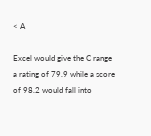< A

Excel would give the C range a rating of 79.9 while a score of 98.2 would fall into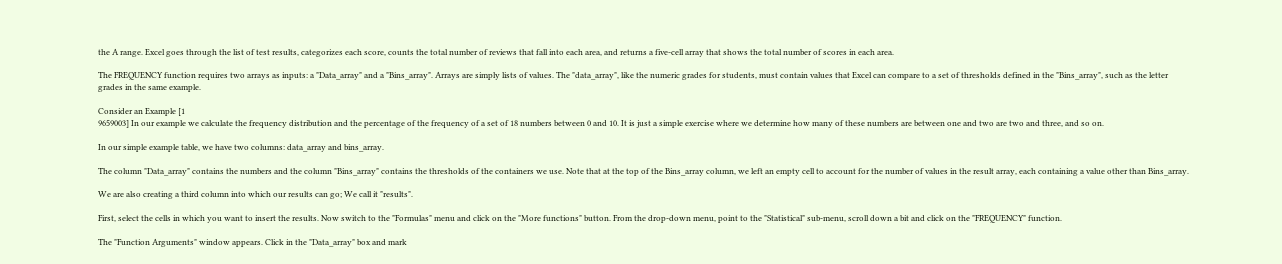the A range. Excel goes through the list of test results, categorizes each score, counts the total number of reviews that fall into each area, and returns a five-cell array that shows the total number of scores in each area.

The FREQUENCY function requires two arrays as inputs: a "Data_array" and a "Bins_array". Arrays are simply lists of values. The "data_array", like the numeric grades for students, must contain values that Excel can compare to a set of thresholds defined in the "Bins_array", such as the letter grades in the same example.

Consider an Example [1
9659003] In our example we calculate the frequency distribution and the percentage of the frequency of a set of 18 numbers between 0 and 10. It is just a simple exercise where we determine how many of these numbers are between one and two are two and three, and so on.

In our simple example table, we have two columns: data_array and bins_array.

The column "Data_array" contains the numbers and the column "Bins_array" contains the thresholds of the containers we use. Note that at the top of the Bins_array column, we left an empty cell to account for the number of values in the result array, each containing a value other than Bins_array.

We are also creating a third column into which our results can go; We call it "results".

First, select the cells in which you want to insert the results. Now switch to the "Formulas" menu and click on the "More functions" button. From the drop-down menu, point to the "Statistical" sub-menu, scroll down a bit and click on the "FREQUENCY" function.

The "Function Arguments" window appears. Click in the "Data_array" box and mark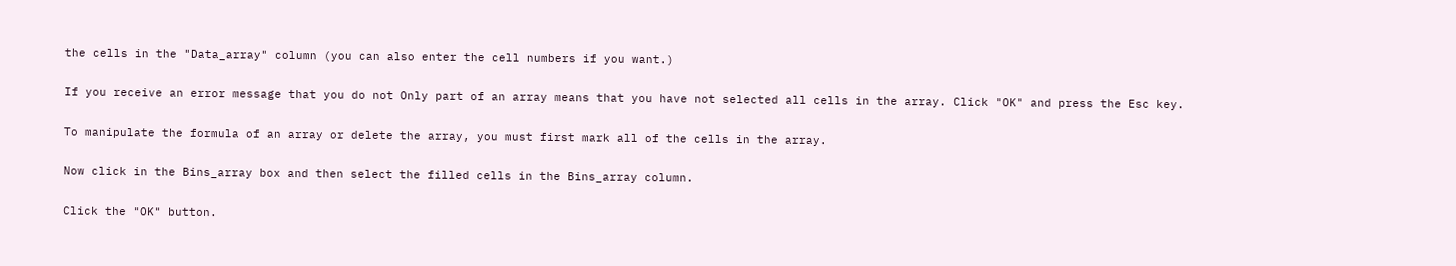the cells in the "Data_array" column (you can also enter the cell numbers if you want.)

If you receive an error message that you do not Only part of an array means that you have not selected all cells in the array. Click "OK" and press the Esc key.

To manipulate the formula of an array or delete the array, you must first mark all of the cells in the array.

Now click in the Bins_array box and then select the filled cells in the Bins_array column.

Click the "OK" button.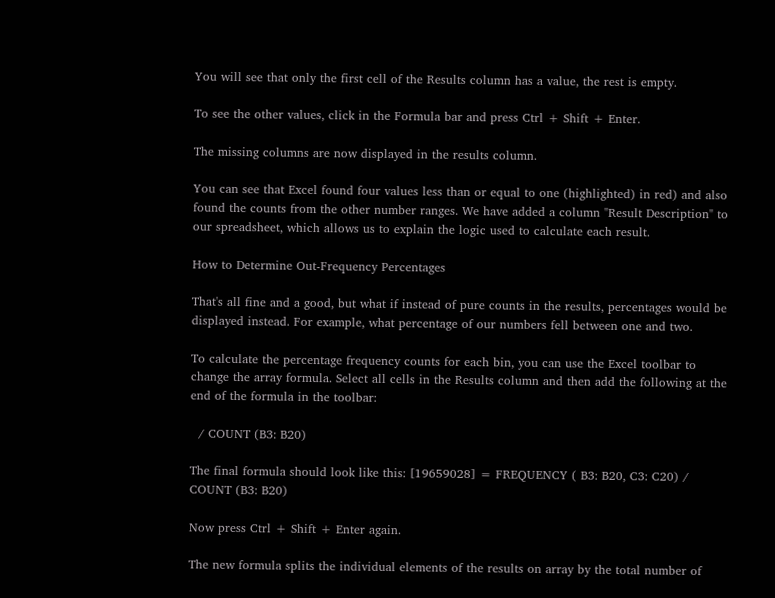You will see that only the first cell of the Results column has a value, the rest is empty.

To see the other values, click in the Formula bar and press Ctrl + Shift + Enter.

The missing columns are now displayed in the results column.

You can see that Excel found four values less than or equal to one (highlighted) in red) and also found the counts from the other number ranges. We have added a column "Result Description" to our spreadsheet, which allows us to explain the logic used to calculate each result.

How to Determine Out-Frequency Percentages

That's all fine and a good, but what if instead of pure counts in the results, percentages would be displayed instead. For example, what percentage of our numbers fell between one and two.

To calculate the percentage frequency counts for each bin, you can use the Excel toolbar to change the array formula. Select all cells in the Results column and then add the following at the end of the formula in the toolbar:

  / COUNT (B3: B20)

The final formula should look like this: [19659028] = FREQUENCY ( B3: B20, C3: C20) / COUNT (B3: B20)

Now press Ctrl + Shift + Enter again.

The new formula splits the individual elements of the results on array by the total number of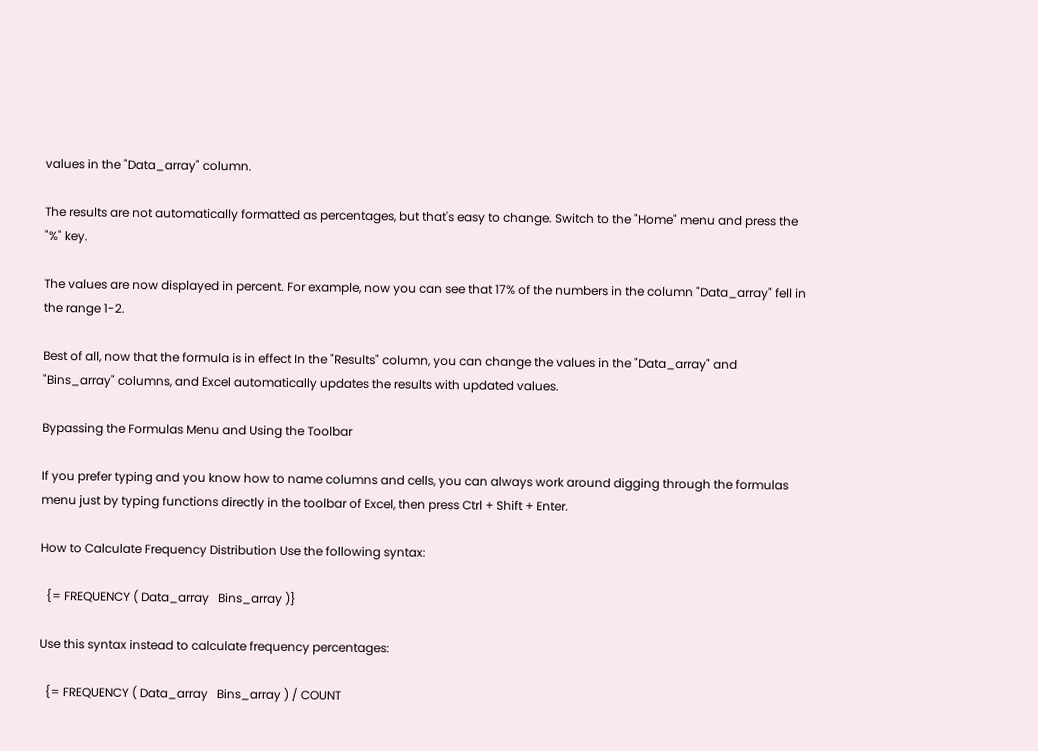values in the "Data_array" column.

The results are not automatically formatted as percentages, but that's easy to change. Switch to the "Home" menu and press the "%" key.

The values are now displayed in percent. For example, now you can see that 17% of the numbers in the column "Data_array" fell in the range 1-2.

Best of all, now that the formula is in effect In the "Results" column, you can change the values in the "Data_array" and "Bins_array" columns, and Excel automatically updates the results with updated values.

Bypassing the Formulas Menu and Using the Toolbar

If you prefer typing and you know how to name columns and cells, you can always work around digging through the formulas menu just by typing functions directly in the toolbar of Excel, then press Ctrl + Shift + Enter.

How to Calculate Frequency Distribution Use the following syntax:

  {= FREQUENCY ( Data_array   Bins_array )}

Use this syntax instead to calculate frequency percentages:

  {= FREQUENCY ( Data_array   Bins_array ) / COUNT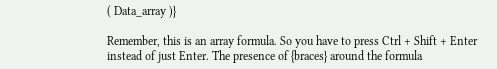( Data_array )}

Remember, this is an array formula. So you have to press Ctrl + Shift + Enter instead of just Enter. The presence of {braces} around the formula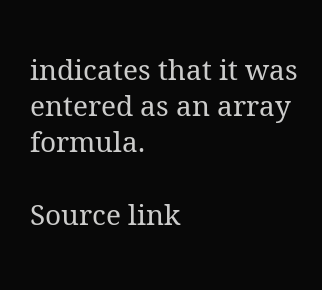indicates that it was entered as an array formula.

Source link